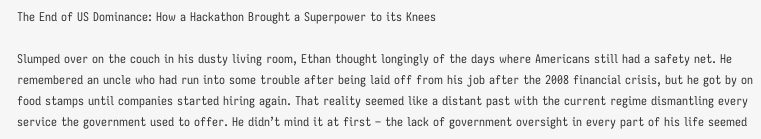The End of US Dominance: How a Hackathon Brought a Superpower to its Knees

Slumped over on the couch in his dusty living room, Ethan thought longingly of the days where Americans still had a safety net. He remembered an uncle who had run into some trouble after being laid off from his job after the 2008 financial crisis, but he got by on food stamps until companies started hiring again. That reality seemed like a distant past with the current regime dismantling every service the government used to offer. He didn’t mind it at first – the lack of government oversight in every part of his life seemed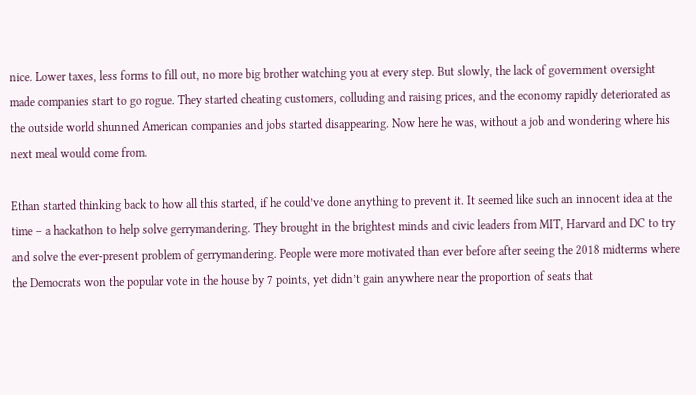nice. Lower taxes, less forms to fill out, no more big brother watching you at every step. But slowly, the lack of government oversight made companies start to go rogue. They started cheating customers, colluding and raising prices, and the economy rapidly deteriorated as the outside world shunned American companies and jobs started disappearing. Now here he was, without a job and wondering where his next meal would come from.

Ethan started thinking back to how all this started, if he could’ve done anything to prevent it. It seemed like such an innocent idea at the time – a hackathon to help solve gerrymandering. They brought in the brightest minds and civic leaders from MIT, Harvard and DC to try and solve the ever-present problem of gerrymandering. People were more motivated than ever before after seeing the 2018 midterms where the Democrats won the popular vote in the house by 7 points, yet didn’t gain anywhere near the proportion of seats that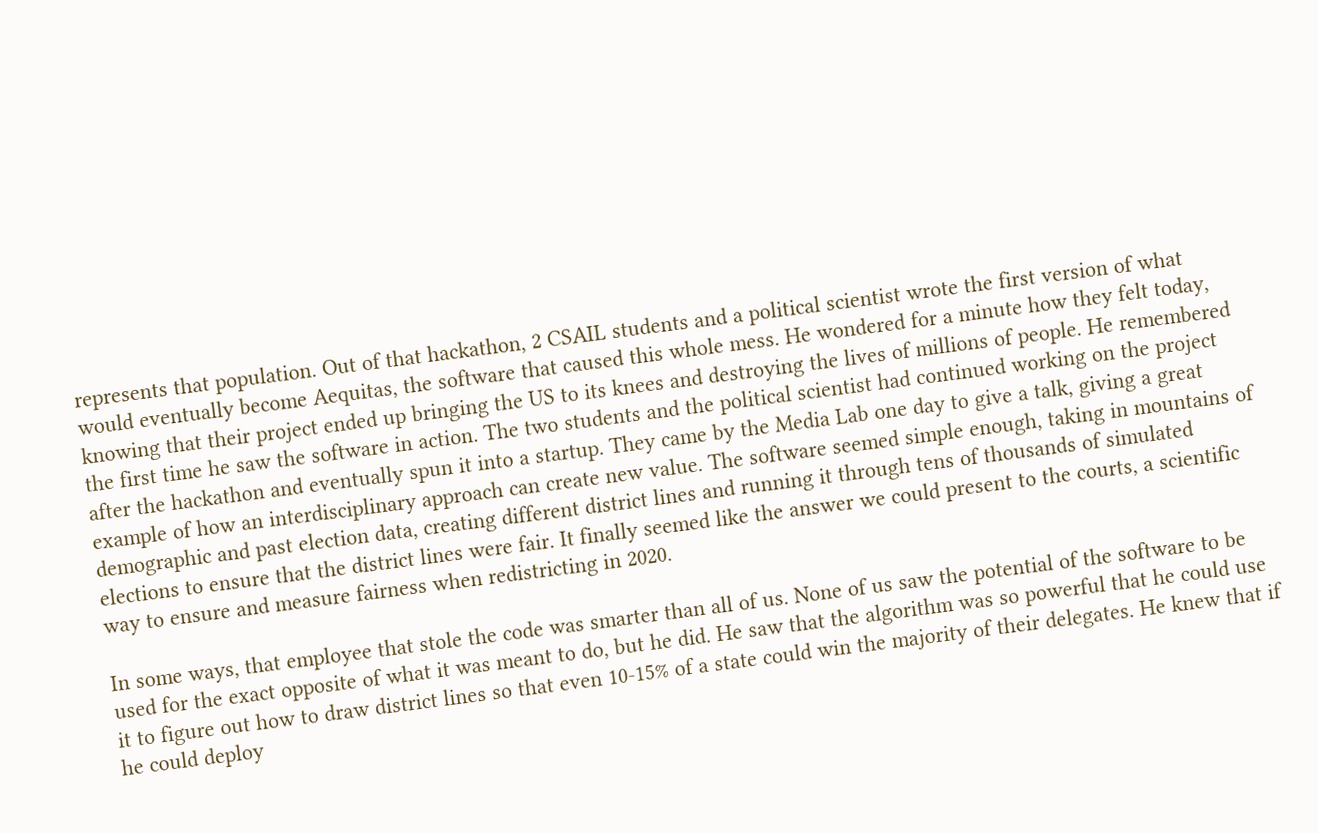represents that population. Out of that hackathon, 2 CSAIL students and a political scientist wrote the first version of what would eventually become Aequitas, the software that caused this whole mess. He wondered for a minute how they felt today, knowing that their project ended up bringing the US to its knees and destroying the lives of millions of people. He remembered the first time he saw the software in action. The two students and the political scientist had continued working on the project after the hackathon and eventually spun it into a startup. They came by the Media Lab one day to give a talk, giving a great example of how an interdisciplinary approach can create new value. The software seemed simple enough, taking in mountains of demographic and past election data, creating different district lines and running it through tens of thousands of simulated elections to ensure that the district lines were fair. It finally seemed like the answer we could present to the courts, a scientific way to ensure and measure fairness when redistricting in 2020.

In some ways, that employee that stole the code was smarter than all of us. None of us saw the potential of the software to be used for the exact opposite of what it was meant to do, but he did. He saw that the algorithm was so powerful that he could use it to figure out how to draw district lines so that even 10-15% of a state could win the majority of their delegates. He knew that if he could deploy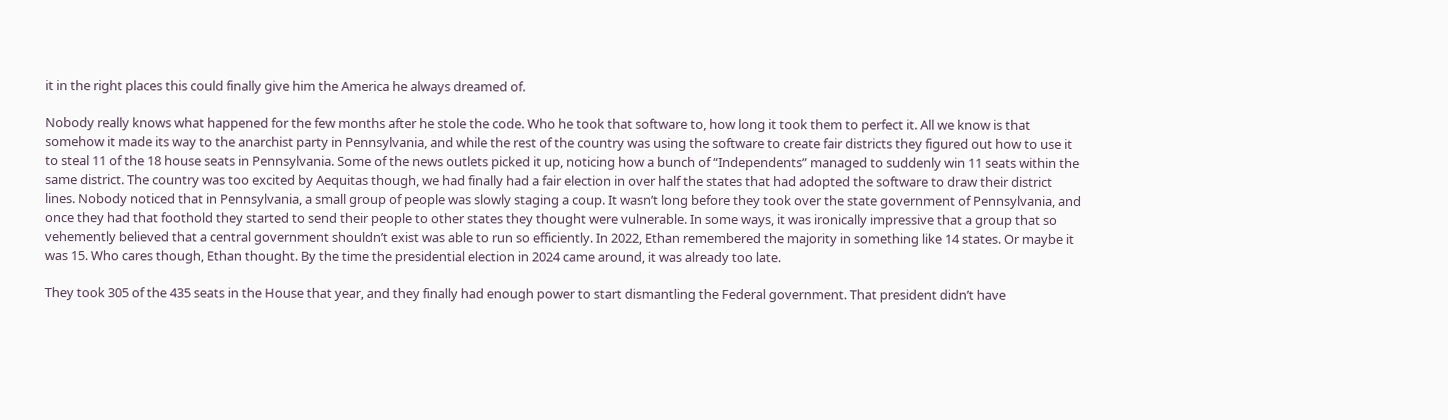it in the right places this could finally give him the America he always dreamed of.

Nobody really knows what happened for the few months after he stole the code. Who he took that software to, how long it took them to perfect it. All we know is that somehow it made its way to the anarchist party in Pennsylvania, and while the rest of the country was using the software to create fair districts they figured out how to use it to steal 11 of the 18 house seats in Pennsylvania. Some of the news outlets picked it up, noticing how a bunch of “Independents” managed to suddenly win 11 seats within the same district. The country was too excited by Aequitas though, we had finally had a fair election in over half the states that had adopted the software to draw their district lines. Nobody noticed that in Pennsylvania, a small group of people was slowly staging a coup. It wasn’t long before they took over the state government of Pennsylvania, and once they had that foothold they started to send their people to other states they thought were vulnerable. In some ways, it was ironically impressive that a group that so vehemently believed that a central government shouldn’t exist was able to run so efficiently. In 2022, Ethan remembered the majority in something like 14 states. Or maybe it was 15. Who cares though, Ethan thought. By the time the presidential election in 2024 came around, it was already too late.

They took 305 of the 435 seats in the House that year, and they finally had enough power to start dismantling the Federal government. That president didn’t have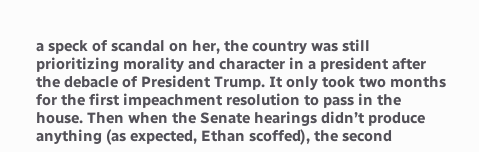a speck of scandal on her, the country was still prioritizing morality and character in a president after the debacle of President Trump. It only took two months for the first impeachment resolution to pass in the house. Then when the Senate hearings didn’t produce anything (as expected, Ethan scoffed), the second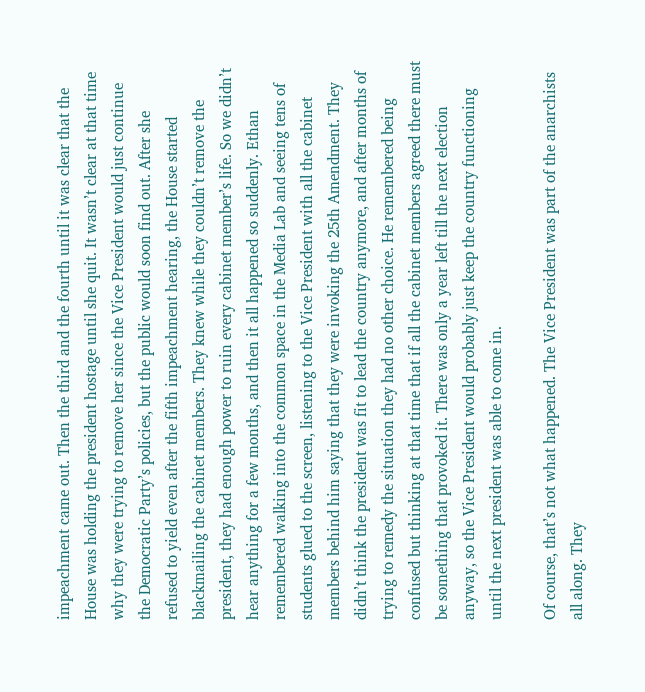impeachment came out. Then the third and the fourth until it was clear that the House was holding the president hostage until she quit. It wasn’t clear at that time why they were trying to remove her since the Vice President would just continue the Democratic Party’s policies, but the public would soon find out. After she refused to yield even after the fifth impeachment hearing, the House started blackmailing the cabinet members. They knew while they couldn’t remove the president, they had enough power to ruin every cabinet member’s life. So we didn’t hear anything for a few months, and then it all happened so suddenly. Ethan remembered walking into the common space in the Media Lab and seeing tens of students glued to the screen, listening to the Vice President with all the cabinet members behind him saying that they were invoking the 25th Amendment. They didn’t think the president was fit to lead the country anymore, and after months of trying to remedy the situation they had no other choice. He remembered being confused but thinking at that time that if all the cabinet members agreed there must be something that provoked it. There was only a year left till the next election anyway, so the Vice President would probably just keep the country functioning until the next president was able to come in.

Of course, that’s not what happened. The Vice President was part of the anarchists all along. They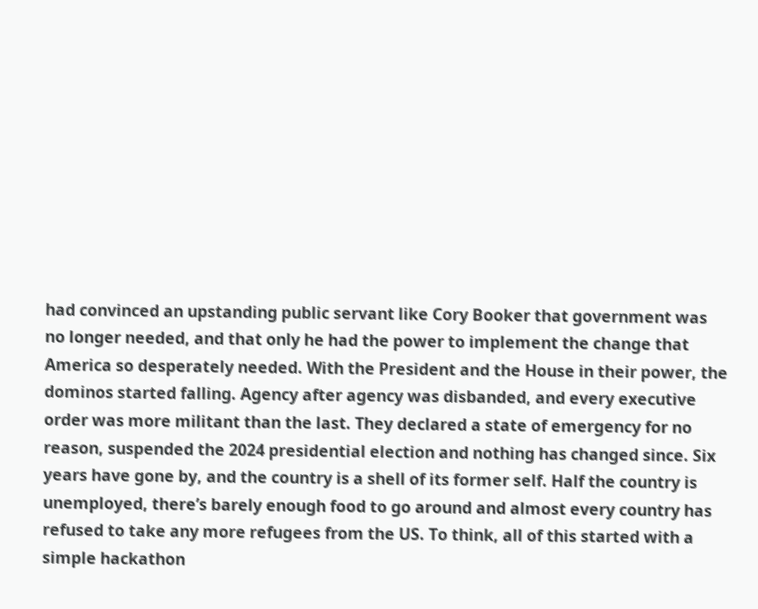had convinced an upstanding public servant like Cory Booker that government was no longer needed, and that only he had the power to implement the change that America so desperately needed. With the President and the House in their power, the dominos started falling. Agency after agency was disbanded, and every executive order was more militant than the last. They declared a state of emergency for no reason, suspended the 2024 presidential election and nothing has changed since. Six years have gone by, and the country is a shell of its former self. Half the country is unemployed, there’s barely enough food to go around and almost every country has refused to take any more refugees from the US. To think, all of this started with a simple hackathon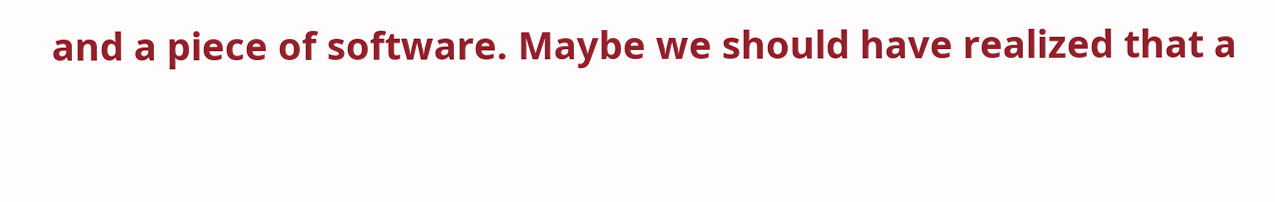and a piece of software. Maybe we should have realized that a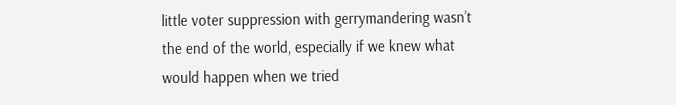little voter suppression with gerrymandering wasn’t the end of the world, especially if we knew what would happen when we tried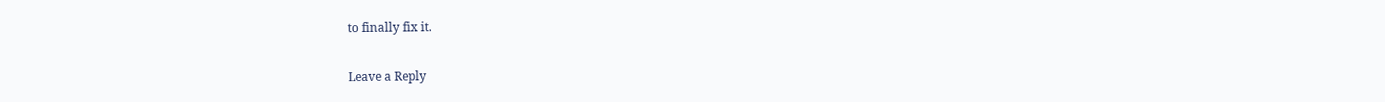to finally fix it.

Leave a Reply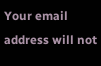Your email address will not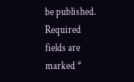be published. Required fields are marked *